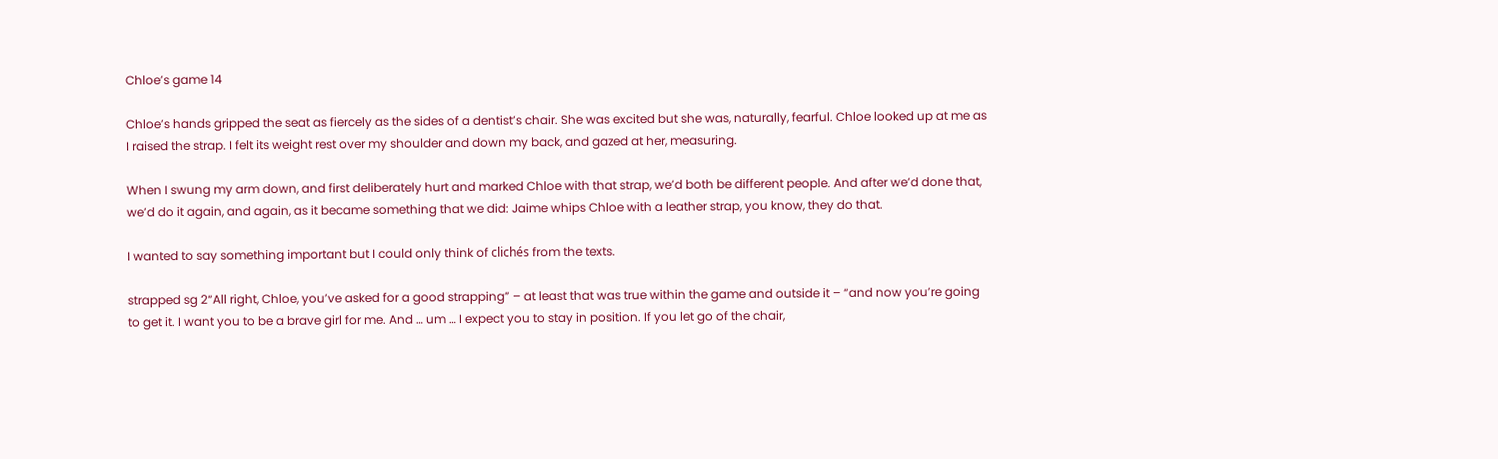Chloe’s game 14

Chloe’s hands gripped the seat as fiercely as the sides of a dentist’s chair. She was excited but she was, naturally, fearful. Chloe looked up at me as I raised the strap. I felt its weight rest over my shoulder and down my back, and gazed at her, measuring.

When I swung my arm down, and first deliberately hurt and marked Chloe with that strap, we’d both be different people. And after we’d done that, we’d do it again, and again, as it became something that we did: Jaime whips Chloe with a leather strap, you know, they do that.

I wanted to say something important but I could only think of clichés from the texts.

strapped sg 2“All right, Chloe, you’ve asked for a good strapping” – at least that was true within the game and outside it – “and now you’re going to get it. I want you to be a brave girl for me. And … um … I expect you to stay in position. If you let go of the chair,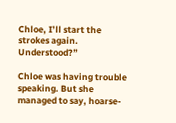Chloe, I’ll start the strokes again. Understood?”

Chloe was having trouble speaking. But she managed to say, hoarse-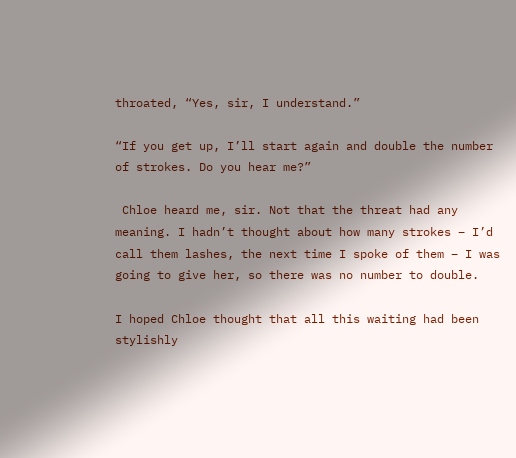throated, “Yes, sir, I understand.”

“If you get up, I’ll start again and double the number of strokes. Do you hear me?”

 Chloe heard me, sir. Not that the threat had any meaning. I hadn’t thought about how many strokes – I’d call them lashes, the next time I spoke of them – I was going to give her, so there was no number to double.

I hoped Chloe thought that all this waiting had been stylishly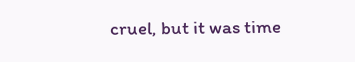cruel, but it was time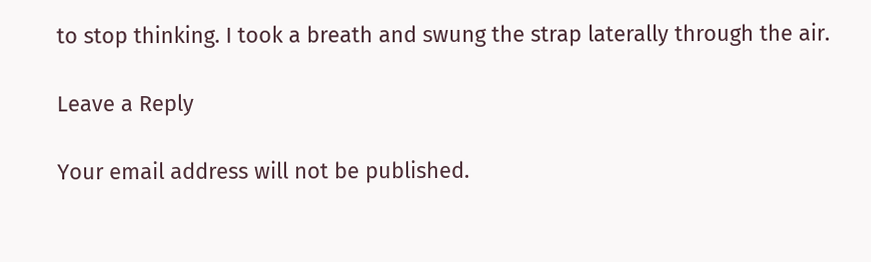to stop thinking. I took a breath and swung the strap laterally through the air.

Leave a Reply

Your email address will not be published.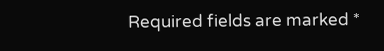Required fields are marked *